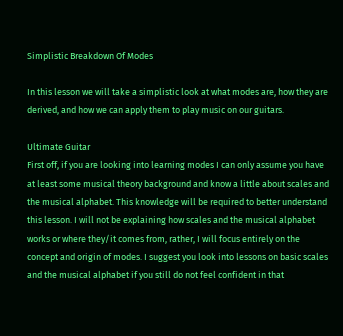Simplistic Breakdown Of Modes

In this lesson we will take a simplistic look at what modes are, how they are derived, and how we can apply them to play music on our guitars.

Ultimate Guitar
First off, if you are looking into learning modes I can only assume you have at least some musical theory background and know a little about scales and the musical alphabet. This knowledge will be required to better understand this lesson. I will not be explaining how scales and the musical alphabet works or where they/it comes from, rather, I will focus entirely on the concept and origin of modes. I suggest you look into lessons on basic scales and the musical alphabet if you still do not feel confident in that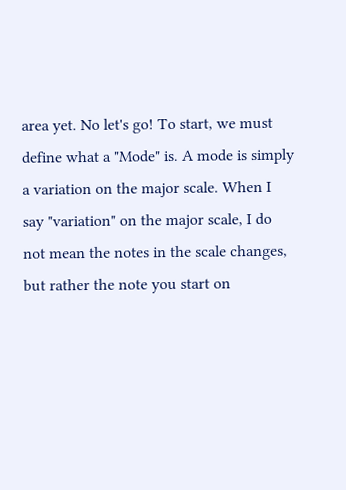area yet. No let's go! To start, we must define what a "Mode" is. A mode is simply a variation on the major scale. When I say "variation" on the major scale, I do not mean the notes in the scale changes, but rather the note you start on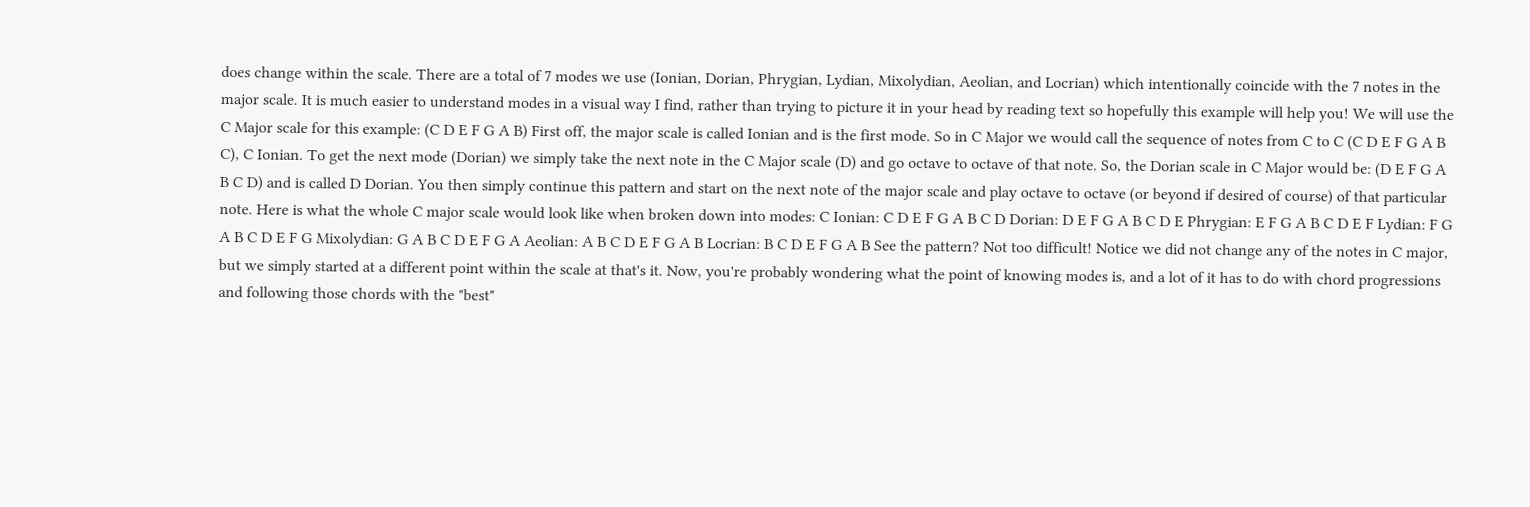does change within the scale. There are a total of 7 modes we use (Ionian, Dorian, Phrygian, Lydian, Mixolydian, Aeolian, and Locrian) which intentionally coincide with the 7 notes in the major scale. It is much easier to understand modes in a visual way I find, rather than trying to picture it in your head by reading text so hopefully this example will help you! We will use the C Major scale for this example: (C D E F G A B) First off, the major scale is called Ionian and is the first mode. So in C Major we would call the sequence of notes from C to C (C D E F G A B C), C Ionian. To get the next mode (Dorian) we simply take the next note in the C Major scale (D) and go octave to octave of that note. So, the Dorian scale in C Major would be: (D E F G A B C D) and is called D Dorian. You then simply continue this pattern and start on the next note of the major scale and play octave to octave (or beyond if desired of course) of that particular note. Here is what the whole C major scale would look like when broken down into modes: C Ionian: C D E F G A B C D Dorian: D E F G A B C D E Phrygian: E F G A B C D E F Lydian: F G A B C D E F G Mixolydian: G A B C D E F G A Aeolian: A B C D E F G A B Locrian: B C D E F G A B See the pattern? Not too difficult! Notice we did not change any of the notes in C major, but we simply started at a different point within the scale at that's it. Now, you're probably wondering what the point of knowing modes is, and a lot of it has to do with chord progressions and following those chords with the "best"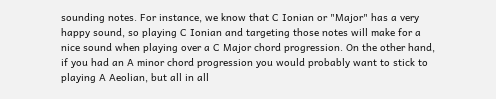sounding notes. For instance, we know that C Ionian or "Major" has a very happy sound, so playing C Ionian and targeting those notes will make for a nice sound when playing over a C Major chord progression. On the other hand, if you had an A minor chord progression you would probably want to stick to playing A Aeolian, but all in all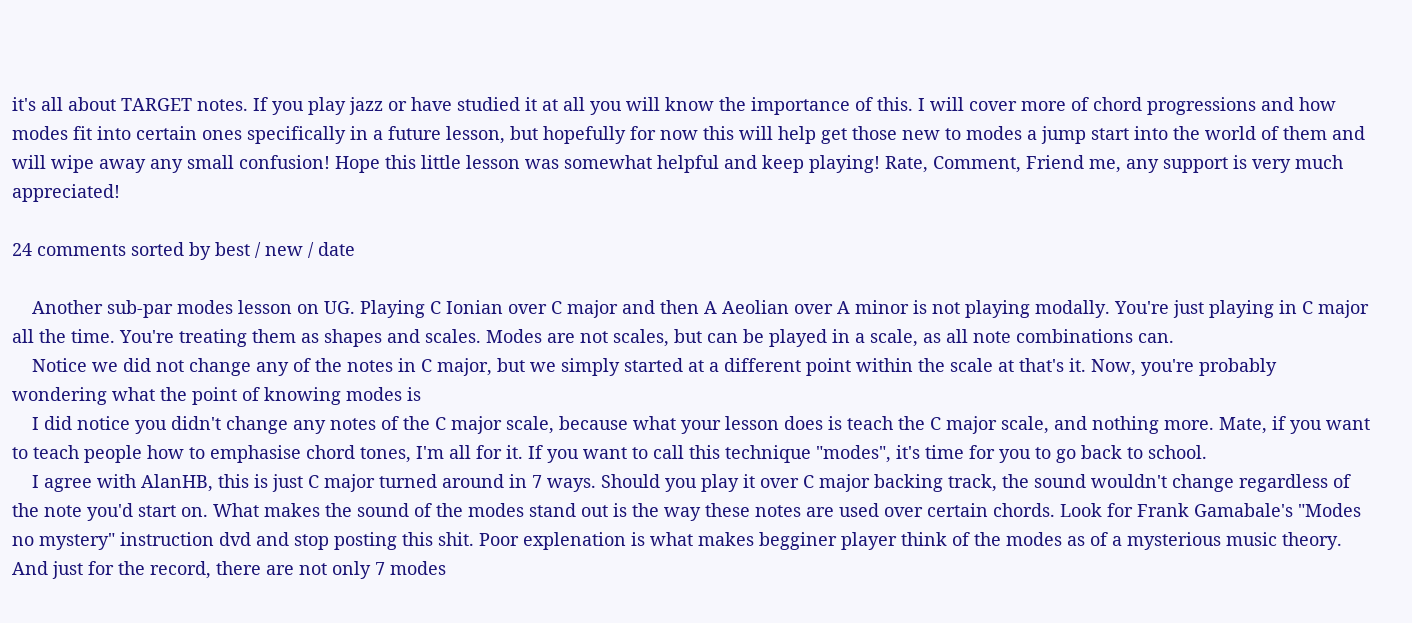it's all about TARGET notes. If you play jazz or have studied it at all you will know the importance of this. I will cover more of chord progressions and how modes fit into certain ones specifically in a future lesson, but hopefully for now this will help get those new to modes a jump start into the world of them and will wipe away any small confusion! Hope this little lesson was somewhat helpful and keep playing! Rate, Comment, Friend me, any support is very much appreciated!

24 comments sorted by best / new / date

    Another sub-par modes lesson on UG. Playing C Ionian over C major and then A Aeolian over A minor is not playing modally. You're just playing in C major all the time. You're treating them as shapes and scales. Modes are not scales, but can be played in a scale, as all note combinations can.
    Notice we did not change any of the notes in C major, but we simply started at a different point within the scale at that's it. Now, you're probably wondering what the point of knowing modes is
    I did notice you didn't change any notes of the C major scale, because what your lesson does is teach the C major scale, and nothing more. Mate, if you want to teach people how to emphasise chord tones, I'm all for it. If you want to call this technique "modes", it's time for you to go back to school.
    I agree with AlanHB, this is just C major turned around in 7 ways. Should you play it over C major backing track, the sound wouldn't change regardless of the note you'd start on. What makes the sound of the modes stand out is the way these notes are used over certain chords. Look for Frank Gamabale's "Modes no mystery" instruction dvd and stop posting this shit. Poor explenation is what makes begginer player think of the modes as of a mysterious music theory. And just for the record, there are not only 7 modes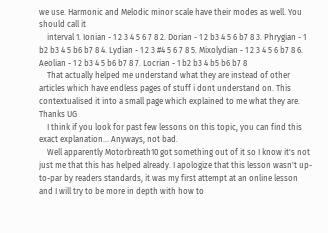we use. Harmonic and Melodic minor scale have their modes as well. You should call it
    interval 1. Ionian - 1 2 3 4 5 6 7 8 2. Dorian - 1 2 b3 4 5 6 b7 8 3. Phrygian - 1 b2 b3 4 5 b6 b7 8 4. Lydian - 1 2 3 #4 5 6 7 8 5. Mixolydian - 1 2 3 4 5 6 b7 8 6. Aeolian - 1 2 b3 4 5 b6 b7 8 7. Locrian - 1 b2 b3 4 b5 b6 b7 8
    That actually helped me understand what they are instead of other articles which have endless pages of stuff i dont understand on. This contextualised it into a small page which explained to me what they are. Thanks UG
    I think if you look for past few lessons on this topic, you can find this exact explanation... Anyways, not bad.
    Well apparently Motorbreath10 got something out of it so I know it's not just me that this has helped already. I apologize that this lesson wasn't up-to-par by readers standards, it was my first attempt at an online lesson and I will try to be more in depth with how to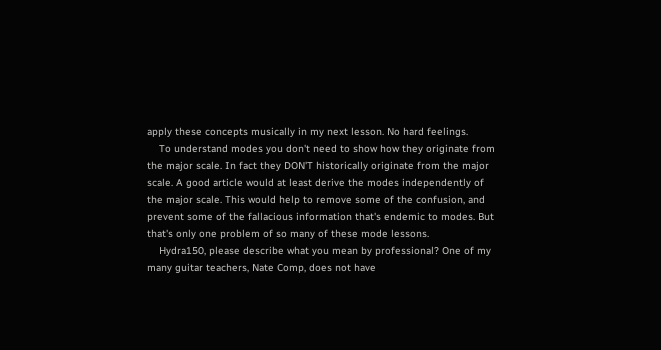apply these concepts musically in my next lesson. No hard feelings.
    To understand modes you don't need to show how they originate from the major scale. In fact they DON'T historically originate from the major scale. A good article would at least derive the modes independently of the major scale. This would help to remove some of the confusion, and prevent some of the fallacious information that's endemic to modes. But that's only one problem of so many of these mode lessons.
    Hydra150, please describe what you mean by professional? One of my many guitar teachers, Nate Comp, does not have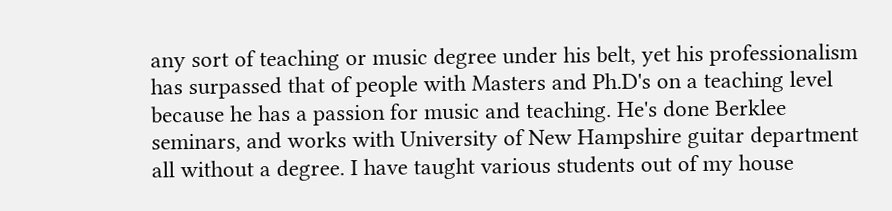any sort of teaching or music degree under his belt, yet his professionalism has surpassed that of people with Masters and Ph.D's on a teaching level because he has a passion for music and teaching. He's done Berklee seminars, and works with University of New Hampshire guitar department all without a degree. I have taught various students out of my house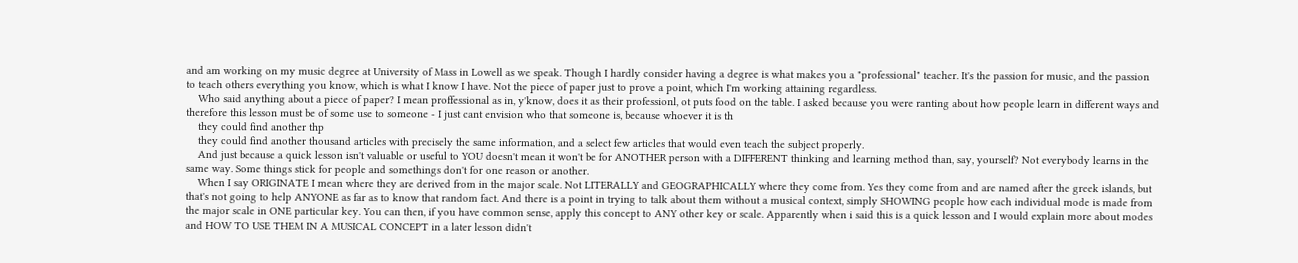and am working on my music degree at University of Mass in Lowell as we speak. Though I hardly consider having a degree is what makes you a "professional" teacher. It's the passion for music, and the passion to teach others everything you know, which is what I know I have. Not the piece of paper just to prove a point, which I'm working attaining regardless.
    Who said anything about a piece of paper? I mean proffessional as in, y'know, does it as their professionl, ot puts food on the table. I asked because you were ranting about how people learn in different ways and therefore this lesson must be of some use to someone - I just cant envision who that someone is, because whoever it is th
    they could find another thp
    they could find another thousand articles with precisely the same information, and a select few articles that would even teach the subject properly.
    And just because a quick lesson isn't valuable or useful to YOU doesn't mean it won't be for ANOTHER person with a DIFFERENT thinking and learning method than, say, yourself? Not everybody learns in the same way. Some things stick for people and somethings don't for one reason or another.
    When I say ORIGINATE I mean where they are derived from in the major scale. Not LITERALLY and GEOGRAPHICALLY where they come from. Yes they come from and are named after the greek islands, but that's not going to help ANYONE as far as to know that random fact. And there is a point in trying to talk about them without a musical context, simply SHOWING people how each individual mode is made from the major scale in ONE particular key. You can then, if you have common sense, apply this concept to ANY other key or scale. Apparently when i said this is a quick lesson and I would explain more about modes and HOW TO USE THEM IN A MUSICAL CONCEPT in a later lesson didn't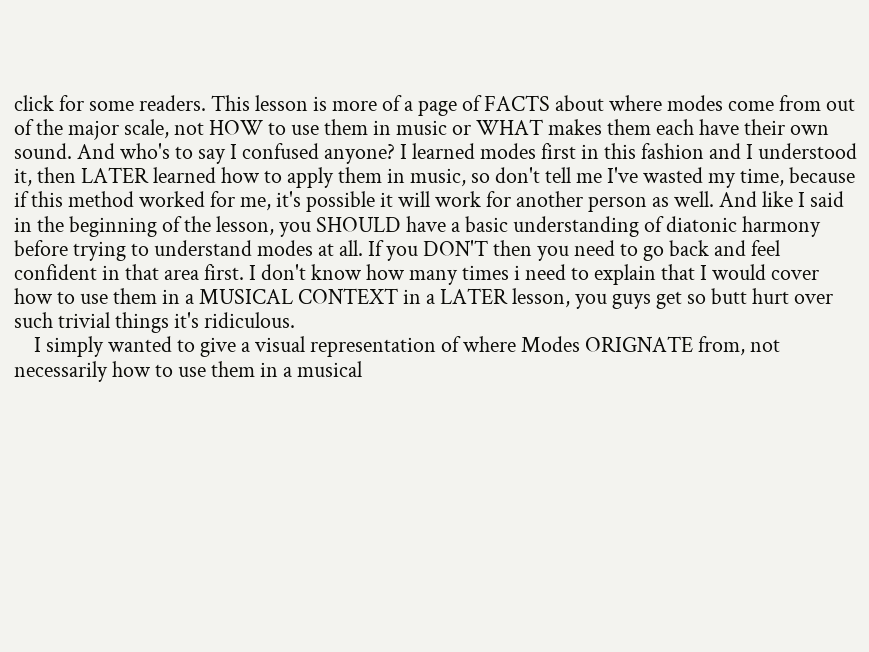click for some readers. This lesson is more of a page of FACTS about where modes come from out of the major scale, not HOW to use them in music or WHAT makes them each have their own sound. And who's to say I confused anyone? I learned modes first in this fashion and I understood it, then LATER learned how to apply them in music, so don't tell me I've wasted my time, because if this method worked for me, it's possible it will work for another person as well. And like I said in the beginning of the lesson, you SHOULD have a basic understanding of diatonic harmony before trying to understand modes at all. If you DON'T then you need to go back and feel confident in that area first. I don't know how many times i need to explain that I would cover how to use them in a MUSICAL CONTEXT in a LATER lesson, you guys get so butt hurt over such trivial things it's ridiculous.
    I simply wanted to give a visual representation of where Modes ORIGNATE from, not necessarily how to use them in a musical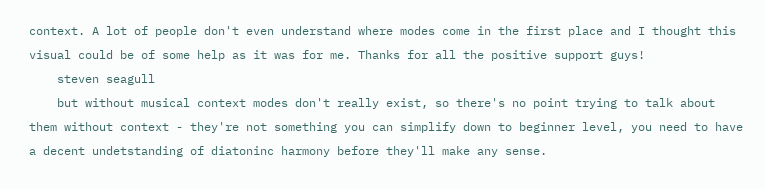context. A lot of people don't even understand where modes come in the first place and I thought this visual could be of some help as it was for me. Thanks for all the positive support guys!
    steven seagull
    but without musical context modes don't really exist, so there's no point trying to talk about them without context - they're not something you can simplify down to beginner level, you need to have a decent undetstanding of diatoninc harmony before they'll make any sense.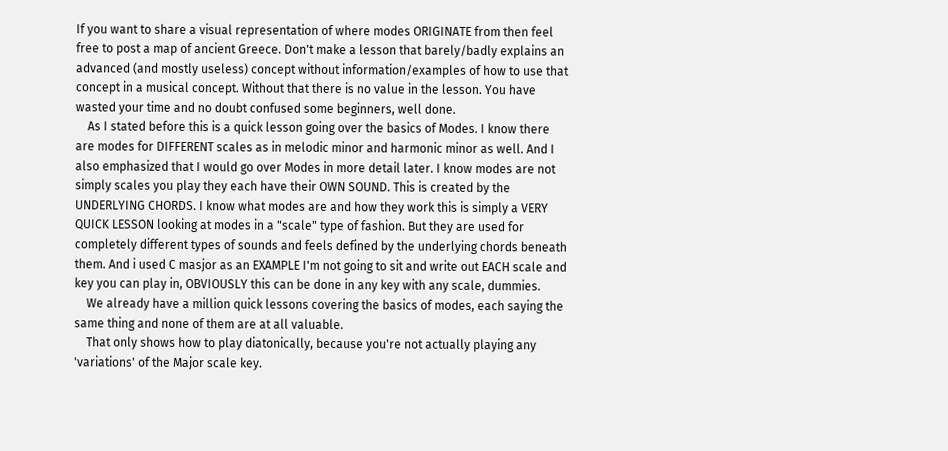If you want to share a visual representation of where modes ORIGINATE from then feel free to post a map of ancient Greece. Don't make a lesson that barely/badly explains an advanced (and mostly useless) concept without information/examples of how to use that concept in a musical concept. Without that there is no value in the lesson. You have wasted your time and no doubt confused some beginners, well done.
    As I stated before this is a quick lesson going over the basics of Modes. I know there are modes for DIFFERENT scales as in melodic minor and harmonic minor as well. And I also emphasized that I would go over Modes in more detail later. I know modes are not simply scales you play they each have their OWN SOUND. This is created by the UNDERLYING CHORDS. I know what modes are and how they work this is simply a VERY QUICK LESSON looking at modes in a "scale" type of fashion. But they are used for completely different types of sounds and feels defined by the underlying chords beneath them. And i used C masjor as an EXAMPLE I'm not going to sit and write out EACH scale and key you can play in, OBVIOUSLY this can be done in any key with any scale, dummies.
    We already have a million quick lessons covering the basics of modes, each saying the same thing and none of them are at all valuable.
    That only shows how to play diatonically, because you're not actually playing any 'variations' of the Major scale key.